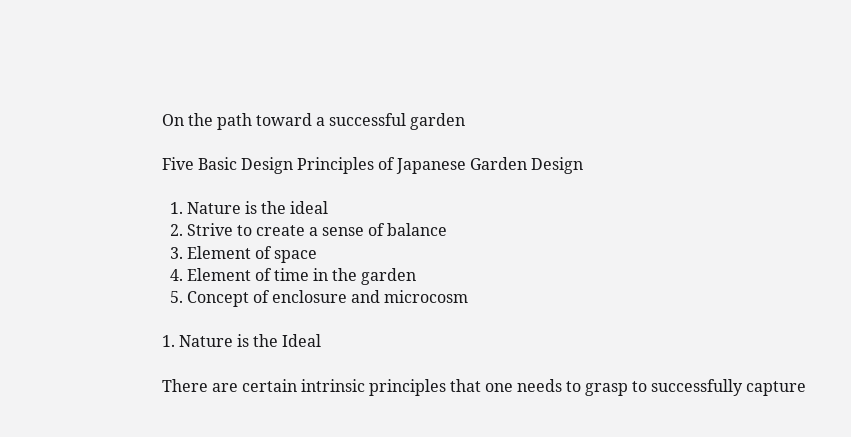On the path toward a successful garden

Five Basic Design Principles of Japanese Garden Design

  1. Nature is the ideal
  2. Strive to create a sense of balance
  3. Element of space
  4. Element of time in the garden
  5. Concept of enclosure and microcosm

1. Nature is the Ideal

There are certain intrinsic principles that one needs to grasp to successfully capture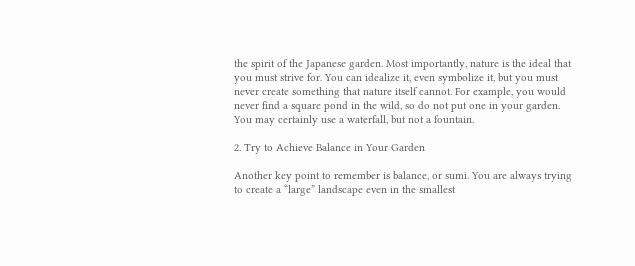the spirit of the Japanese garden. Most importantly, nature is the ideal that you must strive for. You can idealize it, even symbolize it, but you must never create something that nature itself cannot. For example, you would never find a square pond in the wild, so do not put one in your garden. You may certainly use a waterfall, but not a fountain.

2. Try to Achieve Balance in Your Garden

Another key point to remember is balance, or sumi. You are always trying to create a “large” landscape even in the smallest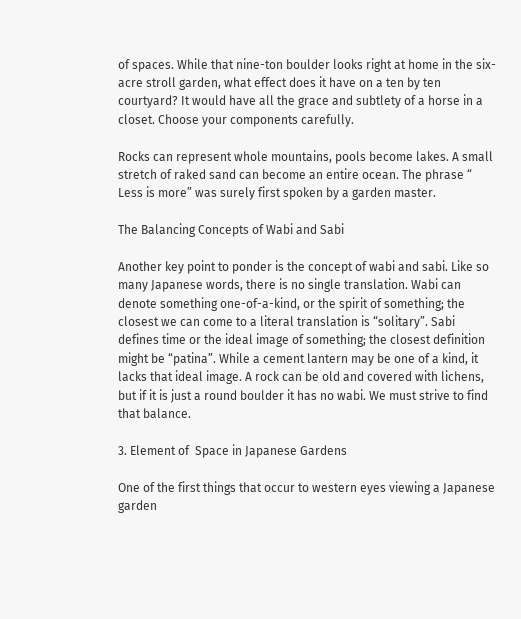of spaces. While that nine-ton boulder looks right at home in the six-acre stroll garden, what effect does it have on a ten by ten courtyard? It would have all the grace and subtlety of a horse in a closet. Choose your components carefully.

Rocks can represent whole mountains, pools become lakes. A small stretch of raked sand can become an entire ocean. The phrase “ Less is more” was surely first spoken by a garden master.

The Balancing Concepts of Wabi and Sabi

Another key point to ponder is the concept of wabi and sabi. Like so many Japanese words, there is no single translation. Wabi can denote something one-of-a-kind, or the spirit of something; the closest we can come to a literal translation is “solitary”. Sabi defines time or the ideal image of something; the closest definition might be “patina”. While a cement lantern may be one of a kind, it lacks that ideal image. A rock can be old and covered with lichens, but if it is just a round boulder it has no wabi. We must strive to find that balance.

3. Element of  Space in Japanese Gardens

One of the first things that occur to western eyes viewing a Japanese garden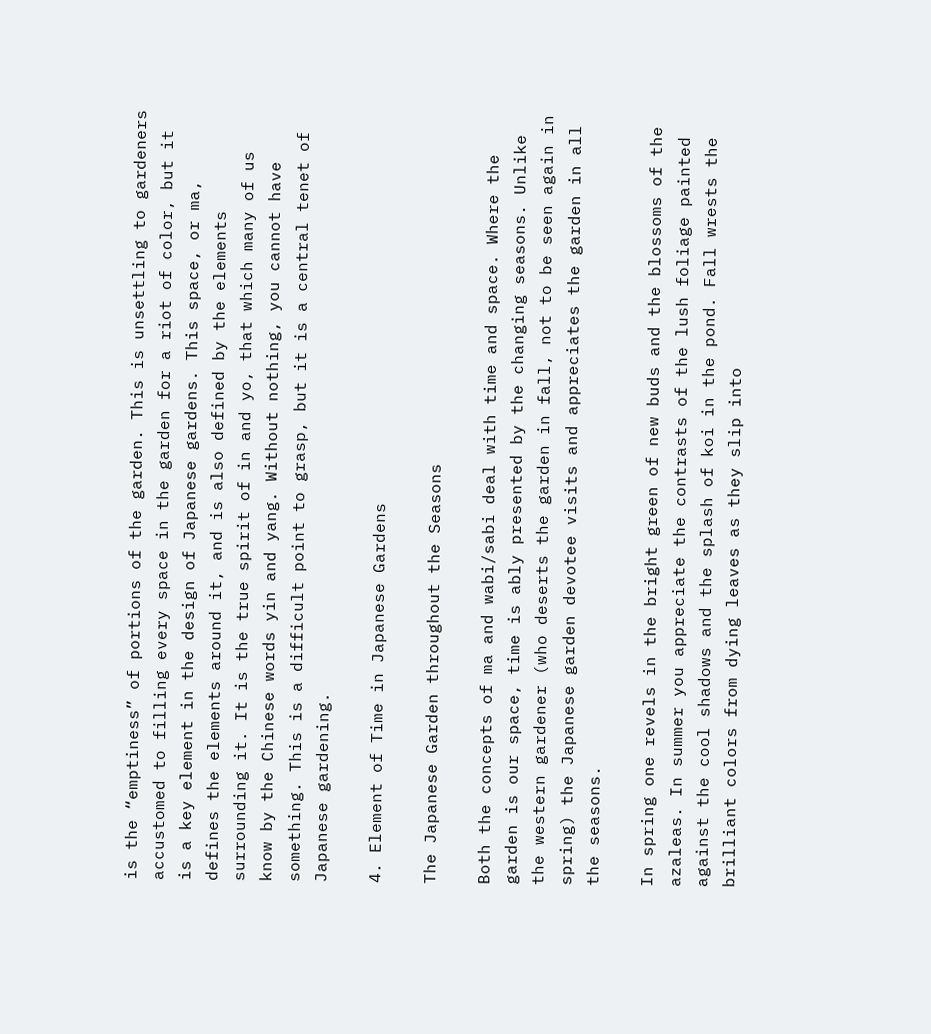is the “emptiness” of portions of the garden. This is unsettling to gardeners accustomed to filling every space in the garden for a riot of color, but it is a key element in the design of Japanese gardens. This space, or ma, defines the elements around it, and is also defined by the elements surrounding it. It is the true spirit of in and yo, that which many of us know by the Chinese words yin and yang. Without nothing, you cannot have something. This is a difficult point to grasp, but it is a central tenet of Japanese gardening.

4. Element of Time in Japanese Gardens

The Japanese Garden throughout the Seasons

Both the concepts of ma and wabi/sabi deal with time and space. Where the garden is our space, time is ably presented by the changing seasons. Unlike the western gardener (who deserts the garden in fall, not to be seen again in spring) the Japanese garden devotee visits and appreciates the garden in all the seasons.

In spring one revels in the bright green of new buds and the blossoms of the azaleas. In summer you appreciate the contrasts of the lush foliage painted against the cool shadows and the splash of koi in the pond. Fall wrests the brilliant colors from dying leaves as they slip into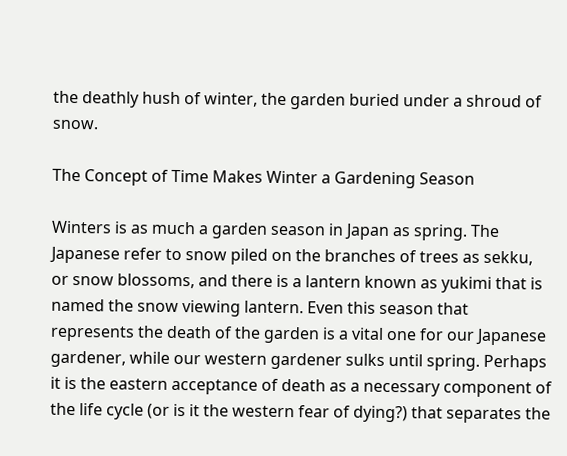the deathly hush of winter, the garden buried under a shroud of snow.

The Concept of Time Makes Winter a Gardening Season

Winters is as much a garden season in Japan as spring. The Japanese refer to snow piled on the branches of trees as sekku, or snow blossoms, and there is a lantern known as yukimi that is named the snow viewing lantern. Even this season that represents the death of the garden is a vital one for our Japanese gardener, while our western gardener sulks until spring. Perhaps it is the eastern acceptance of death as a necessary component of the life cycle (or is it the western fear of dying?) that separates the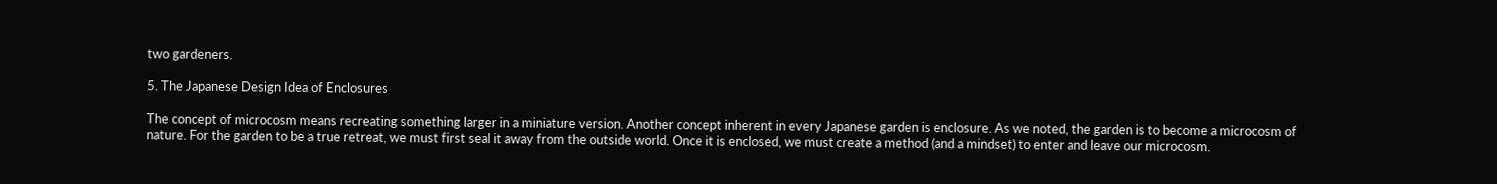two gardeners.

5. The Japanese Design Idea of Enclosures

The concept of microcosm means recreating something larger in a miniature version. Another concept inherent in every Japanese garden is enclosure. As we noted, the garden is to become a microcosm of nature. For the garden to be a true retreat, we must first seal it away from the outside world. Once it is enclosed, we must create a method (and a mindset) to enter and leave our microcosm.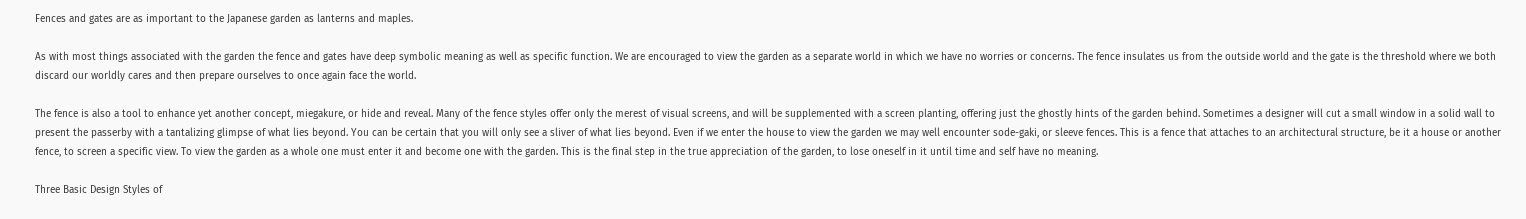Fences and gates are as important to the Japanese garden as lanterns and maples.

As with most things associated with the garden the fence and gates have deep symbolic meaning as well as specific function. We are encouraged to view the garden as a separate world in which we have no worries or concerns. The fence insulates us from the outside world and the gate is the threshold where we both discard our worldly cares and then prepare ourselves to once again face the world.

The fence is also a tool to enhance yet another concept, miegakure, or hide and reveal. Many of the fence styles offer only the merest of visual screens, and will be supplemented with a screen planting, offering just the ghostly hints of the garden behind. Sometimes a designer will cut a small window in a solid wall to present the passerby with a tantalizing glimpse of what lies beyond. You can be certain that you will only see a sliver of what lies beyond. Even if we enter the house to view the garden we may well encounter sode-gaki, or sleeve fences. This is a fence that attaches to an architectural structure, be it a house or another fence, to screen a specific view. To view the garden as a whole one must enter it and become one with the garden. This is the final step in the true appreciation of the garden, to lose oneself in it until time and self have no meaning.

Three Basic Design Styles of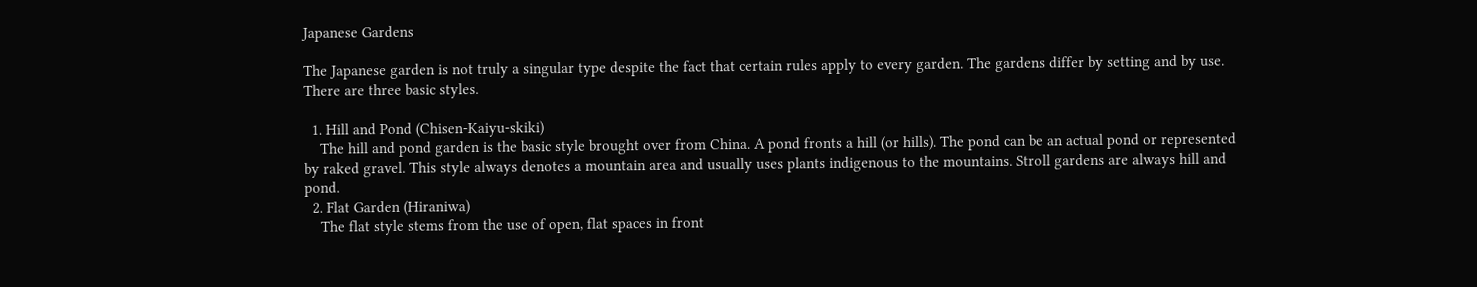Japanese Gardens

The Japanese garden is not truly a singular type despite the fact that certain rules apply to every garden. The gardens differ by setting and by use. There are three basic styles.

  1. Hill and Pond (Chisen-Kaiyu-skiki)
    The hill and pond garden is the basic style brought over from China. A pond fronts a hill (or hills). The pond can be an actual pond or represented by raked gravel. This style always denotes a mountain area and usually uses plants indigenous to the mountains. Stroll gardens are always hill and pond.
  2. Flat Garden (Hiraniwa)
    The flat style stems from the use of open, flat spaces in front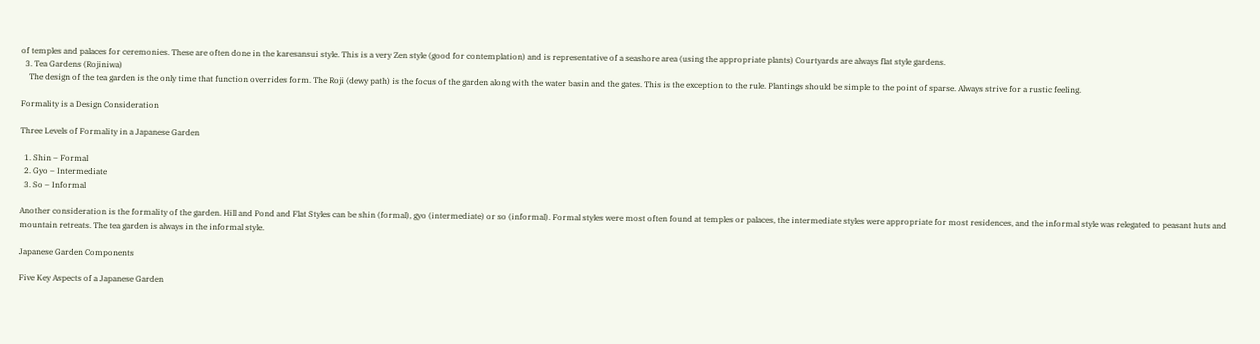of temples and palaces for ceremonies. These are often done in the karesansui style. This is a very Zen style (good for contemplation) and is representative of a seashore area (using the appropriate plants) Courtyards are always flat style gardens.
  3. Tea Gardens (Rojiniwa)
    The design of the tea garden is the only time that function overrides form. The Roji (dewy path) is the focus of the garden along with the water basin and the gates. This is the exception to the rule. Plantings should be simple to the point of sparse. Always strive for a rustic feeling.

Formality is a Design Consideration

Three Levels of Formality in a Japanese Garden

  1. Shin – Formal
  2. Gyo – Intermediate
  3. So – Informal

Another consideration is the formality of the garden. Hill and Pond and Flat Styles can be shin (formal), gyo (intermediate) or so (informal). Formal styles were most often found at temples or palaces, the intermediate styles were appropriate for most residences, and the informal style was relegated to peasant huts and mountain retreats. The tea garden is always in the informal style.

Japanese Garden Components

Five Key Aspects of a Japanese Garden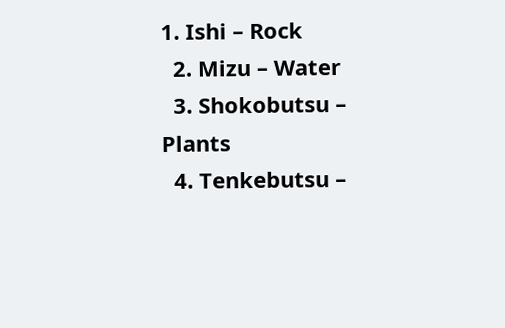1. Ishi – Rock
  2. Mizu – Water
  3. Shokobutsu – Plants
  4. Tenkebutsu –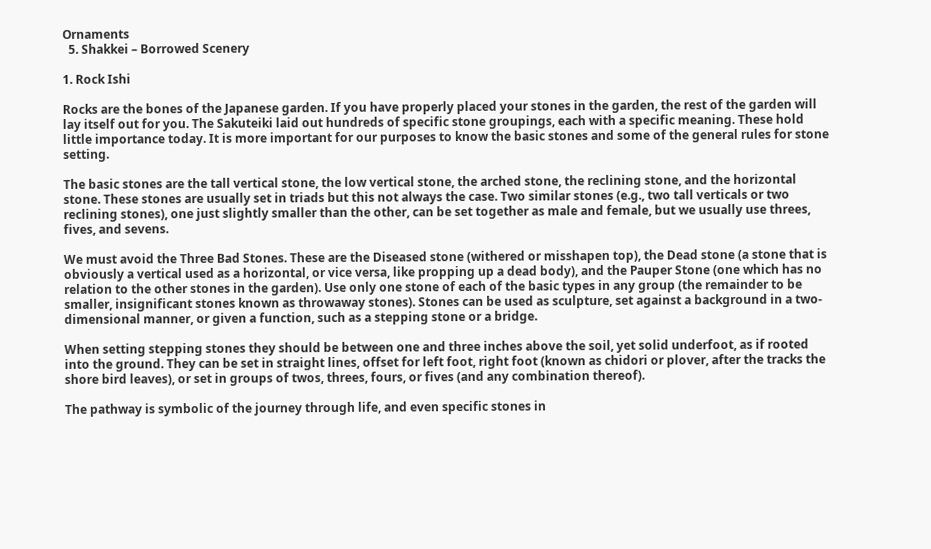Ornaments
  5. Shakkei – Borrowed Scenery

1. Rock Ishi

Rocks are the bones of the Japanese garden. If you have properly placed your stones in the garden, the rest of the garden will lay itself out for you. The Sakuteiki laid out hundreds of specific stone groupings, each with a specific meaning. These hold little importance today. It is more important for our purposes to know the basic stones and some of the general rules for stone setting.

The basic stones are the tall vertical stone, the low vertical stone, the arched stone, the reclining stone, and the horizontal stone. These stones are usually set in triads but this not always the case. Two similar stones (e.g., two tall verticals or two reclining stones), one just slightly smaller than the other, can be set together as male and female, but we usually use threes, fives, and sevens.

We must avoid the Three Bad Stones. These are the Diseased stone (withered or misshapen top), the Dead stone (a stone that is obviously a vertical used as a horizontal, or vice versa, like propping up a dead body), and the Pauper Stone (one which has no relation to the other stones in the garden). Use only one stone of each of the basic types in any group (the remainder to be smaller, insignificant stones known as throwaway stones). Stones can be used as sculpture, set against a background in a two-dimensional manner, or given a function, such as a stepping stone or a bridge.

When setting stepping stones they should be between one and three inches above the soil, yet solid underfoot, as if rooted into the ground. They can be set in straight lines, offset for left foot, right foot (known as chidori or plover, after the tracks the shore bird leaves), or set in groups of twos, threes, fours, or fives (and any combination thereof).

The pathway is symbolic of the journey through life, and even specific stones in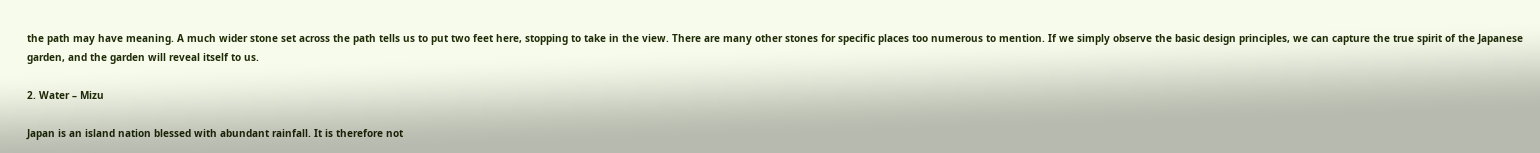the path may have meaning. A much wider stone set across the path tells us to put two feet here, stopping to take in the view. There are many other stones for specific places too numerous to mention. If we simply observe the basic design principles, we can capture the true spirit of the Japanese garden, and the garden will reveal itself to us.

2. Water – Mizu

Japan is an island nation blessed with abundant rainfall. It is therefore not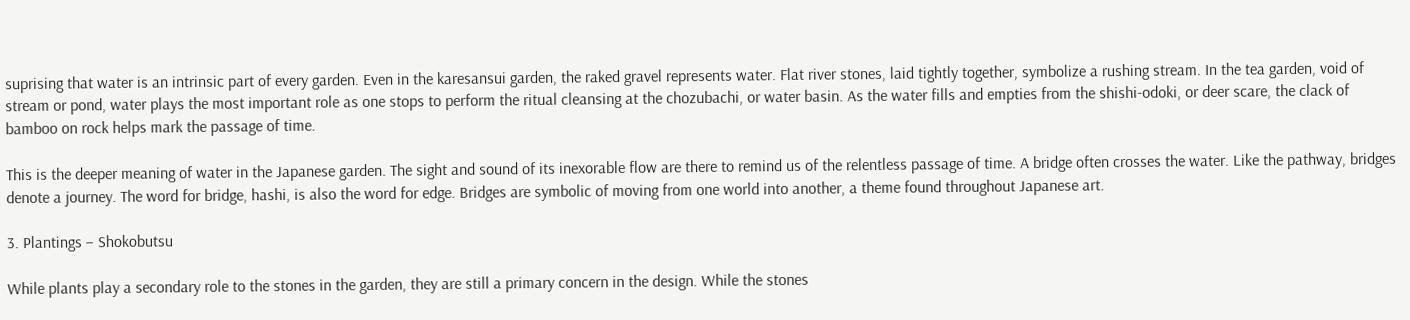suprising that water is an intrinsic part of every garden. Even in the karesansui garden, the raked gravel represents water. Flat river stones, laid tightly together, symbolize a rushing stream. In the tea garden, void of stream or pond, water plays the most important role as one stops to perform the ritual cleansing at the chozubachi, or water basin. As the water fills and empties from the shishi-odoki, or deer scare, the clack of bamboo on rock helps mark the passage of time.

This is the deeper meaning of water in the Japanese garden. The sight and sound of its inexorable flow are there to remind us of the relentless passage of time. A bridge often crosses the water. Like the pathway, bridges denote a journey. The word for bridge, hashi, is also the word for edge. Bridges are symbolic of moving from one world into another, a theme found throughout Japanese art.

3. Plantings – Shokobutsu

While plants play a secondary role to the stones in the garden, they are still a primary concern in the design. While the stones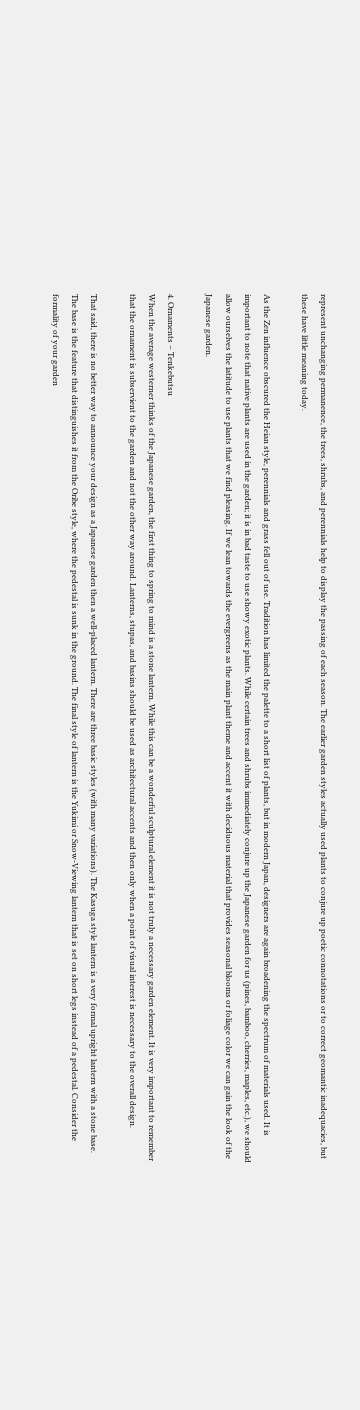represent unchanging permanence, the trees, shrubs, and perennials help to display the passing of each season. The earlier garden styles actually used plants to conjure up poetic connotations or to correct geomantic inadequacies, but these have little meaning today.

As the Zen influence obscured the Heian style, perennials and grass fell out of use. Tradition has limited the palette to a short list of plants, but in modern Japan, designers are again broadening the spectrum of materials used. It is important to note that native plants are used in the garden; it is in bad taste to use showy exotic plants. While certain trees and shrubs immediately conjure up the Japanese garden for us (pines, bamboo, cherries, maples, etc.), we should allow ourselves the latitude to use plants that we find pleasing. If we lean towards the evergreens as the main plant theme and accent it with deciduous material that provides seasonal blooms or foliage color we can gain the look of the Japanese garden.

4. Ornaments – Tenkebutsu
When the average westerner thinks of the Japanese garden, the first thing to spring to mind is a stone lantern. While this can be a wonderful sculptural element it is not truly a necessary garden element. It is very important to remember that the ornament is subservient to the garden and not the other way around. Lanterns, stupas, and basins should be used as architectural accents and then only when a point of visual interest is necessary to the overall design.

That said, there is no better way to announce your design as a Japanese garden then a well-placed lantern. There are three basic styles (with many variations). The Kasuga style lantern is a very formal upright lantern with a stone base. The base is the feature that distinguishes it from the Oribe style, where the pedestal is sunk in the ground. The final style of lantern is the Yukimi or Snow-Viewing lantern that is set on short legs instead of a pedestal. Consider the formality of your garden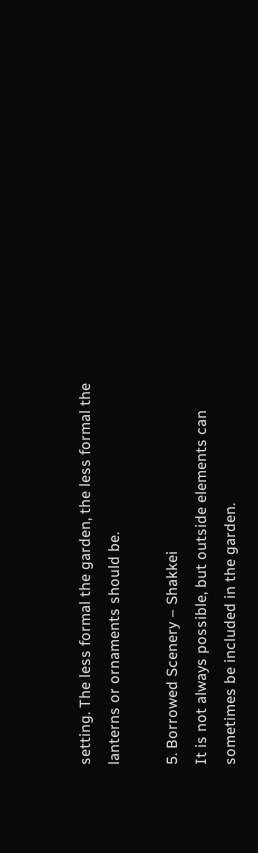setting. The less formal the garden, the less formal the lanterns or ornaments should be.

5. Borrowed Scenery – Shakkei
It is not always possible, but outside elements can sometimes be included in the garden.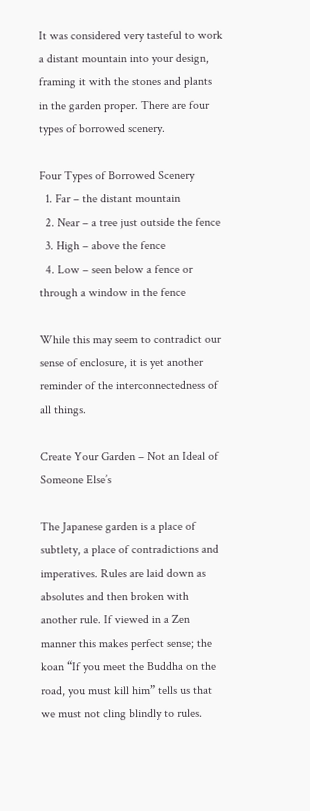It was considered very tasteful to work a distant mountain into your design, framing it with the stones and plants in the garden proper. There are four types of borrowed scenery.

Four Types of Borrowed Scenery
  1. Far – the distant mountain
  2. Near – a tree just outside the fence
  3. High – above the fence
  4. Low – seen below a fence or through a window in the fence

While this may seem to contradict our sense of enclosure, it is yet another reminder of the interconnectedness of all things.

Create Your Garden – Not an Ideal of Someone Else’s

The Japanese garden is a place of subtlety, a place of contradictions and imperatives. Rules are laid down as absolutes and then broken with another rule. If viewed in a Zen manner this makes perfect sense; the koan “If you meet the Buddha on the road, you must kill him” tells us that we must not cling blindly to rules.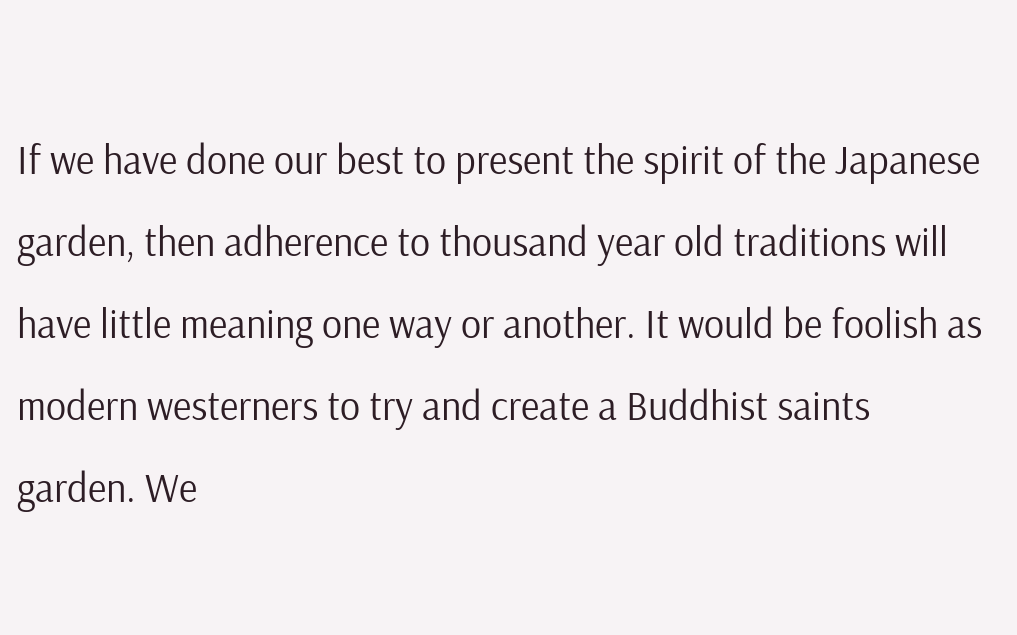If we have done our best to present the spirit of the Japanese garden, then adherence to thousand year old traditions will have little meaning one way or another. It would be foolish as modern westerners to try and create a Buddhist saints garden. We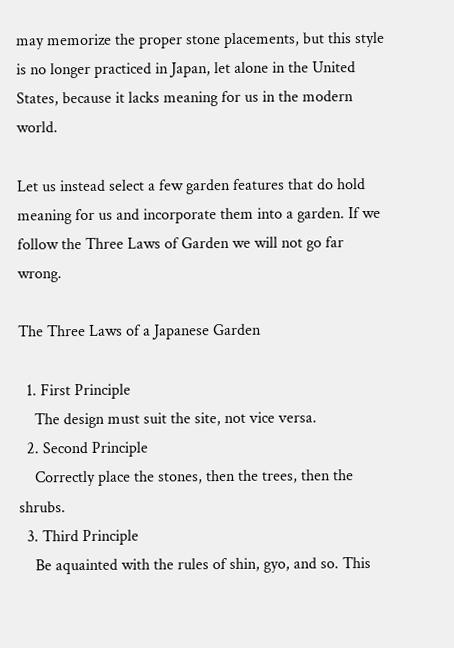may memorize the proper stone placements, but this style is no longer practiced in Japan, let alone in the United States, because it lacks meaning for us in the modern world.

Let us instead select a few garden features that do hold meaning for us and incorporate them into a garden. If we follow the Three Laws of Garden we will not go far wrong.

The Three Laws of a Japanese Garden

  1. First Principle
    The design must suit the site, not vice versa.
  2. Second Principle
    Correctly place the stones, then the trees, then the shrubs.
  3. Third Principle
    Be aquainted with the rules of shin, gyo, and so. This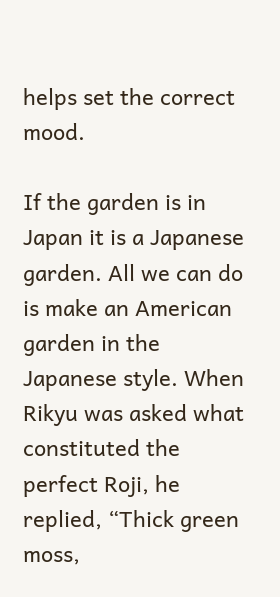helps set the correct mood.

If the garden is in Japan it is a Japanese garden. All we can do is make an American garden in the Japanese style. When Rikyu was asked what constituted the perfect Roji, he replied, “Thick green moss,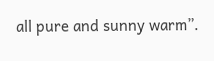all pure and sunny warm”.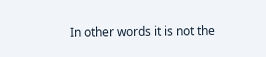In other words it is not the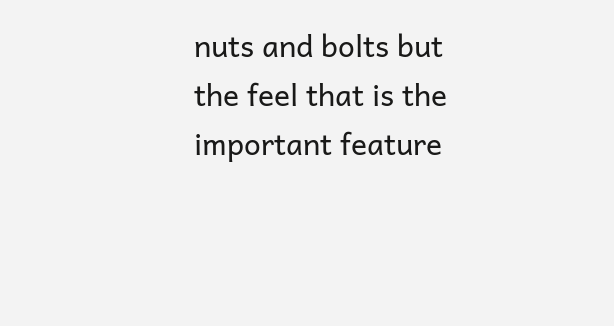nuts and bolts but the feel that is the important feature